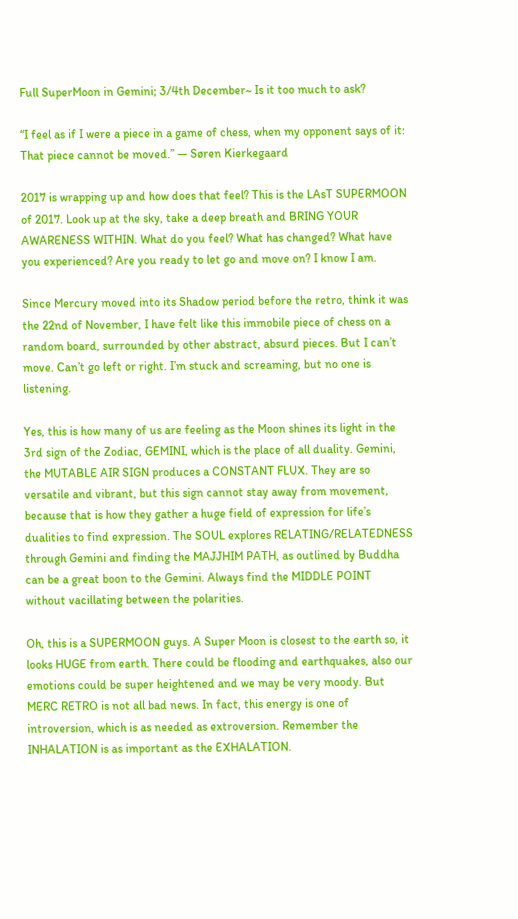Full SuperMoon in Gemini; 3/4th December~ Is it too much to ask?

“I feel as if I were a piece in a game of chess, when my opponent says of it: That piece cannot be moved.” ― Søren Kierkegaard

2017 is wrapping up and how does that feel? This is the LAsT SUPERMOON of 2017. Look up at the sky, take a deep breath and BRING YOUR AWARENESS WITHIN. What do you feel? What has changed? What have you experienced? Are you ready to let go and move on? I know I am.

Since Mercury moved into its Shadow period before the retro, think it was the 22nd of November, I have felt like this immobile piece of chess on a random board, surrounded by other abstract, absurd pieces. But I can’t move. Can’t go left or right. I’m stuck and screaming, but no one is listening.

Yes, this is how many of us are feeling as the Moon shines its light in the 3rd sign of the Zodiac, GEMINI, which is the place of all duality. Gemini, the MUTABLE AIR SIGN produces a CONSTANT FLUX. They are so versatile and vibrant, but this sign cannot stay away from movement, because that is how they gather a huge field of expression for life’s dualities to find expression. The SOUL explores RELATING/RELATEDNESS through Gemini and finding the MAJJHIM PATH, as outlined by Buddha can be a great boon to the Gemini. Always find the MIDDLE POINT without vacillating between the polarities.

Oh, this is a SUPERMOON guys. A Super Moon is closest to the earth so, it looks HUGE from earth. There could be flooding and earthquakes, also our emotions could be super heightened and we may be very moody. But MERC RETRO is not all bad news. In fact, this energy is one of introversion, which is as needed as extroversion. Remember the INHALATION is as important as the EXHALATION.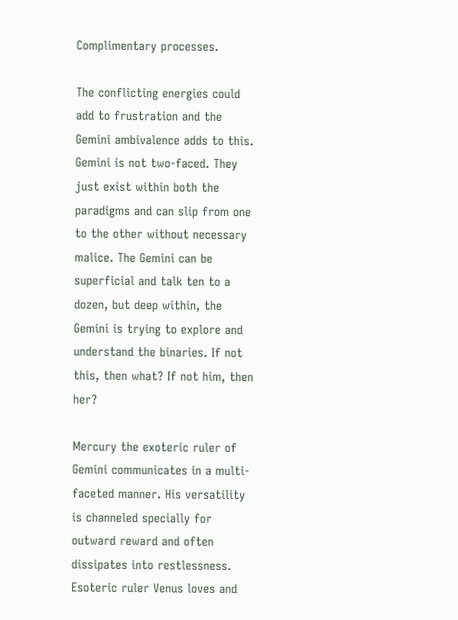Complimentary processes.

The conflicting energies could add to frustration and the Gemini ambivalence adds to this. Gemini is not two-faced. They just exist within both the paradigms and can slip from one to the other without necessary malice. The Gemini can be superficial and talk ten to a dozen, but deep within, the Gemini is trying to explore and understand the binaries. If not this, then what? If not him, then her?

Mercury the exoteric ruler of Gemini communicates in a multi-faceted manner. His versatility is channeled specially for outward reward and often dissipates into restlessness. Esoteric ruler Venus loves and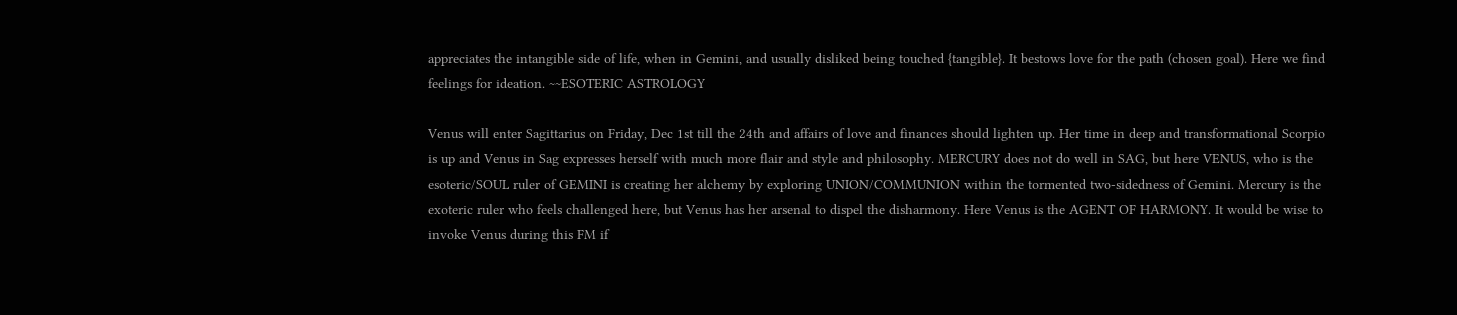appreciates the intangible side of life, when in Gemini, and usually disliked being touched {tangible}. It bestows love for the path (chosen goal). Here we find feelings for ideation. ~~ESOTERIC ASTROLOGY

Venus will enter Sagittarius on Friday, Dec 1st till the 24th and affairs of love and finances should lighten up. Her time in deep and transformational Scorpio is up and Venus in Sag expresses herself with much more flair and style and philosophy. MERCURY does not do well in SAG, but here VENUS, who is the esoteric/SOUL ruler of GEMINI is creating her alchemy by exploring UNION/COMMUNION within the tormented two-sidedness of Gemini. Mercury is the exoteric ruler who feels challenged here, but Venus has her arsenal to dispel the disharmony. Here Venus is the AGENT OF HARMONY. It would be wise to invoke Venus during this FM if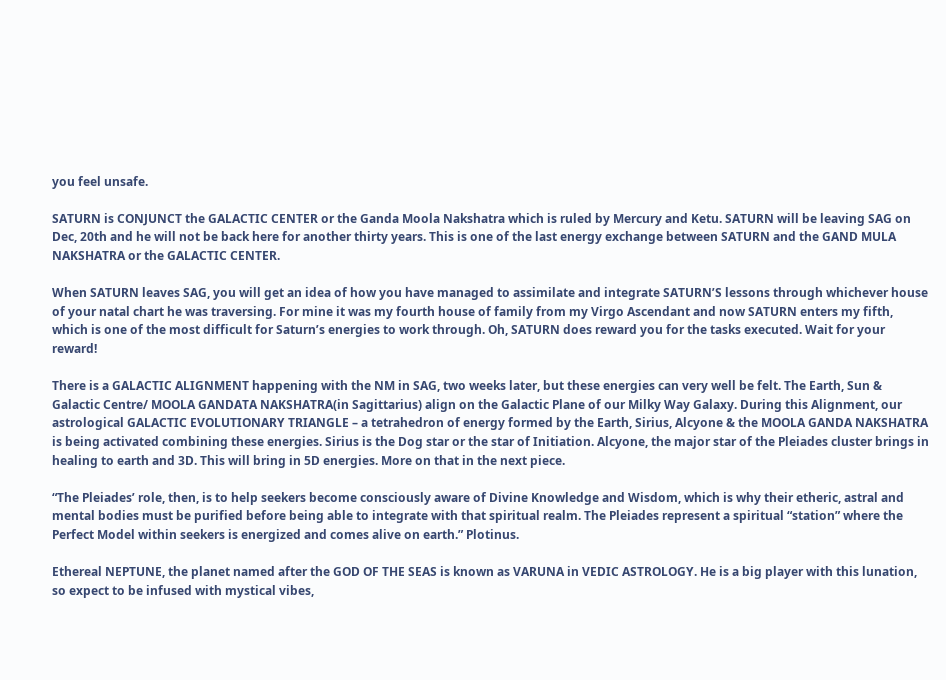you feel unsafe.

SATURN is CONJUNCT the GALACTIC CENTER or the Ganda Moola Nakshatra which is ruled by Mercury and Ketu. SATURN will be leaving SAG on Dec, 20th and he will not be back here for another thirty years. This is one of the last energy exchange between SATURN and the GAND MULA NAKSHATRA or the GALACTIC CENTER.

When SATURN leaves SAG, you will get an idea of how you have managed to assimilate and integrate SATURN’S lessons through whichever house of your natal chart he was traversing. For mine it was my fourth house of family from my Virgo Ascendant and now SATURN enters my fifth, which is one of the most difficult for Saturn’s energies to work through. Oh, SATURN does reward you for the tasks executed. Wait for your reward!

There is a GALACTIC ALIGNMENT happening with the NM in SAG, two weeks later, but these energies can very well be felt. The Earth, Sun & Galactic Centre/ MOOLA GANDATA NAKSHATRA(in Sagittarius) align on the Galactic Plane of our Milky Way Galaxy. During this Alignment, our astrological GALACTIC EVOLUTIONARY TRIANGLE – a tetrahedron of energy formed by the Earth, Sirius, Alcyone & the MOOLA GANDA NAKSHATRA is being activated combining these energies. Sirius is the Dog star or the star of Initiation. Alcyone, the major star of the Pleiades cluster brings in healing to earth and 3D. This will bring in 5D energies. More on that in the next piece.

“The Pleiades’ role, then, is to help seekers become consciously aware of Divine Knowledge and Wisdom, which is why their etheric, astral and mental bodies must be purified before being able to integrate with that spiritual realm. The Pleiades represent a spiritual “station” where the Perfect Model within seekers is energized and comes alive on earth.” Plotinus.

Ethereal NEPTUNE, the planet named after the GOD OF THE SEAS is known as VARUNA in VEDIC ASTROLOGY. He is a big player with this lunation, so expect to be infused with mystical vibes,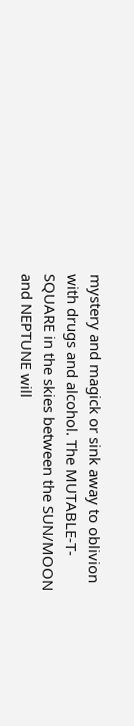mystery and magick or sink away to oblivion with drugs and alcohol. The MUTABLE-T-SQUARE in the skies between the SUN/MOON and NEPTUNE will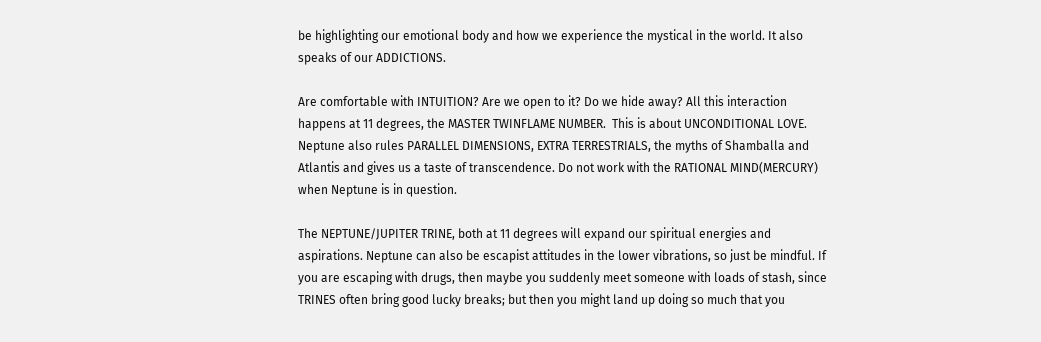be highlighting our emotional body and how we experience the mystical in the world. It also speaks of our ADDICTIONS.

Are comfortable with INTUITION? Are we open to it? Do we hide away? All this interaction happens at 11 degrees, the MASTER TWINFLAME NUMBER.  This is about UNCONDITIONAL LOVE. Neptune also rules PARALLEL DIMENSIONS, EXTRA TERRESTRIALS, the myths of Shamballa and Atlantis and gives us a taste of transcendence. Do not work with the RATIONAL MIND(MERCURY) when Neptune is in question.

The NEPTUNE/JUPITER TRINE, both at 11 degrees will expand our spiritual energies and aspirations. Neptune can also be escapist attitudes in the lower vibrations, so just be mindful. If you are escaping with drugs, then maybe you suddenly meet someone with loads of stash, since TRINES often bring good lucky breaks; but then you might land up doing so much that you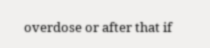overdose or after that if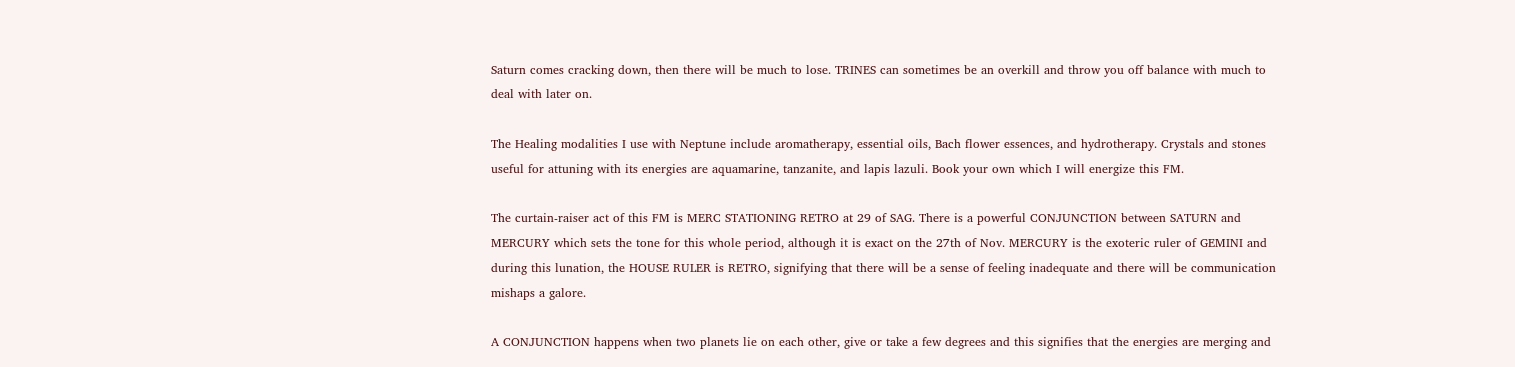Saturn comes cracking down, then there will be much to lose. TRINES can sometimes be an overkill and throw you off balance with much to deal with later on.

The Healing modalities I use with Neptune include aromatherapy, essential oils, Bach flower essences, and hydrotherapy. Crystals and stones useful for attuning with its energies are aquamarine, tanzanite, and lapis lazuli. Book your own which I will energize this FM.

The curtain-raiser act of this FM is MERC STATIONING RETRO at 29 of SAG. There is a powerful CONJUNCTION between SATURN and MERCURY which sets the tone for this whole period, although it is exact on the 27th of Nov. MERCURY is the exoteric ruler of GEMINI and during this lunation, the HOUSE RULER is RETRO, signifying that there will be a sense of feeling inadequate and there will be communication mishaps a galore.

A CONJUNCTION happens when two planets lie on each other, give or take a few degrees and this signifies that the energies are merging and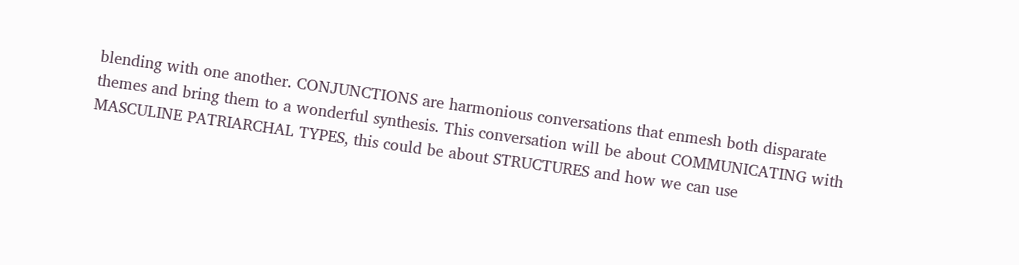blending with one another. CONJUNCTIONS are harmonious conversations that enmesh both disparate themes and bring them to a wonderful synthesis. This conversation will be about COMMUNICATING with MASCULINE PATRIARCHAL TYPES, this could be about STRUCTURES and how we can use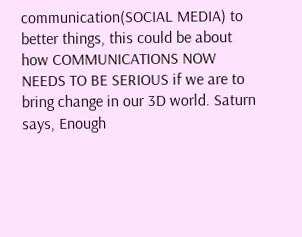communication(SOCIAL MEDIA) to better things, this could be about how COMMUNICATIONS NOW NEEDS TO BE SERIOUS if we are to bring change in our 3D world. Saturn says, Enough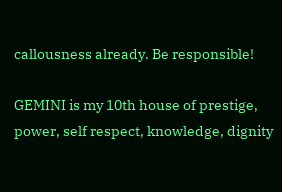callousness already. Be responsible!

GEMINI is my 10th house of prestige, power, self respect, knowledge, dignity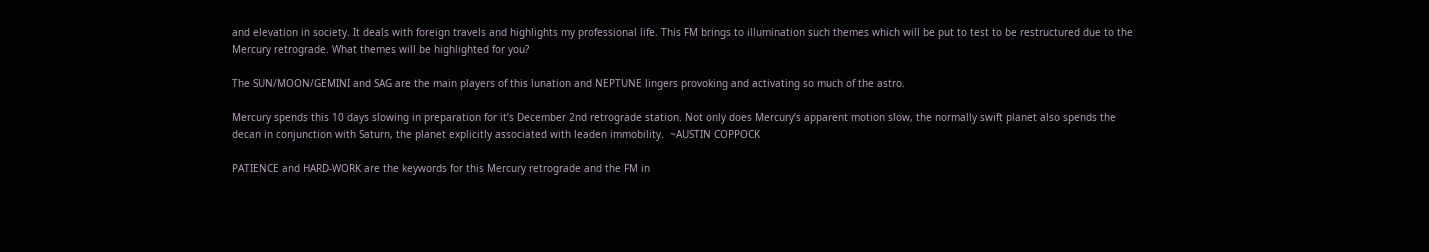and elevation in society. It deals with foreign travels and highlights my professional life. This FM brings to illumination such themes which will be put to test to be restructured due to the Mercury retrograde. What themes will be highlighted for you?

The SUN/MOON/GEMINI and SAG are the main players of this lunation and NEPTUNE lingers provoking and activating so much of the astro.

Mercury spends this 10 days slowing in preparation for it’s December 2nd retrograde station. Not only does Mercury’s apparent motion slow, the normally swift planet also spends the decan in conjunction with Saturn, the planet explicitly associated with leaden immobility.  ~AUSTIN COPPOCK

PATIENCE and HARD-WORK are the keywords for this Mercury retrograde and the FM in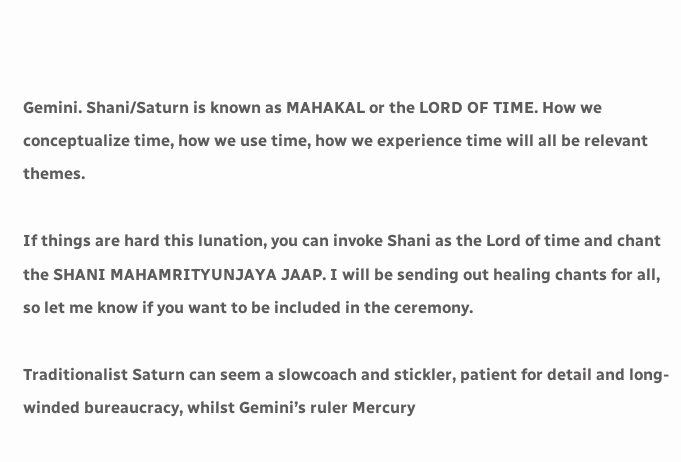Gemini. Shani/Saturn is known as MAHAKAL or the LORD OF TIME. How we conceptualize time, how we use time, how we experience time will all be relevant themes.

If things are hard this lunation, you can invoke Shani as the Lord of time and chant the SHANI MAHAMRITYUNJAYA JAAP. I will be sending out healing chants for all, so let me know if you want to be included in the ceremony.

Traditionalist Saturn can seem a slowcoach and stickler, patient for detail and long-winded bureaucracy, whilst Gemini’s ruler Mercury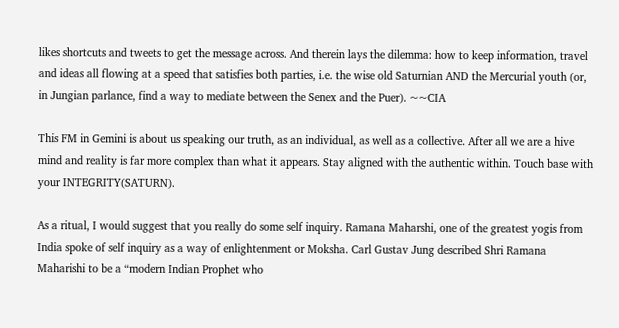likes shortcuts and tweets to get the message across. And therein lays the dilemma: how to keep information, travel and ideas all flowing at a speed that satisfies both parties, i.e. the wise old Saturnian AND the Mercurial youth (or, in Jungian parlance, find a way to mediate between the Senex and the Puer). ~~CIA

This FM in Gemini is about us speaking our truth, as an individual, as well as a collective. After all we are a hive mind and reality is far more complex than what it appears. Stay aligned with the authentic within. Touch base with your INTEGRITY(SATURN).

As a ritual, I would suggest that you really do some self inquiry. Ramana Maharshi, one of the greatest yogis from India spoke of self inquiry as a way of enlightenment or Moksha. Carl Gustav Jung described Shri Ramana Maharishi to be a “modern Indian Prophet who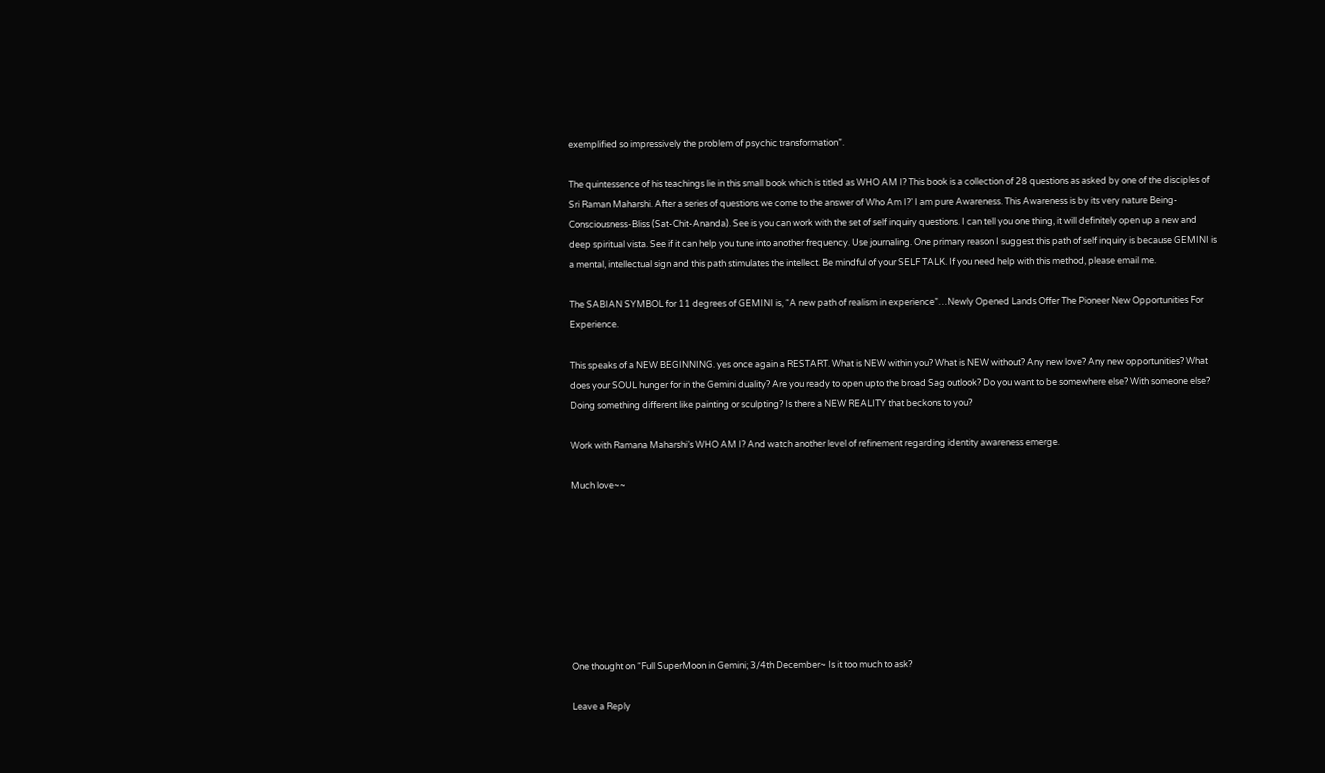exemplified so impressively the problem of psychic transformation”.

The quintessence of his teachings lie in this small book which is titled as WHO AM I? This book is a collection of 28 questions as asked by one of the disciples of Sri Raman Maharshi. After a series of questions we come to the answer of Who Am I?’ I am pure Awareness. This Awareness is by its very nature Being-Consciousness-Bliss (Sat-Chit-Ananda). See is you can work with the set of self inquiry questions. I can tell you one thing, it will definitely open up a new and deep spiritual vista. See if it can help you tune into another frequency. Use journaling. One primary reason I suggest this path of self inquiry is because GEMINI is a mental, intellectual sign and this path stimulates the intellect. Be mindful of your SELF TALK. If you need help with this method, please email me.

The SABIAN SYMBOL for 11 degrees of GEMINI is, “A new path of realism in experience”…Newly Opened Lands Offer The Pioneer New Opportunities For Experience.

This speaks of a NEW BEGINNING. yes once again a RESTART. What is NEW within you? What is NEW without? Any new love? Any new opportunities? What does your SOUL hunger for in the Gemini duality? Are you ready to open upto the broad Sag outlook? Do you want to be somewhere else? With someone else? Doing something different like painting or sculpting? Is there a NEW REALITY that beckons to you?

Work with Ramana Maharshi’s WHO AM I? And watch another level of refinement regarding identity awareness emerge.

Much love~~








One thought on “Full SuperMoon in Gemini; 3/4th December~ Is it too much to ask?

Leave a Reply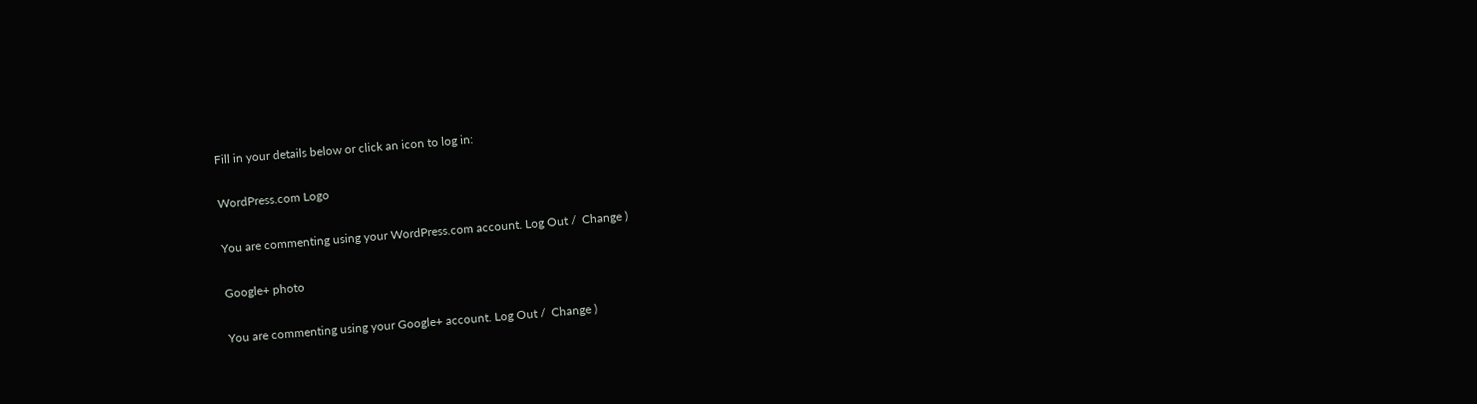Fill in your details below or click an icon to log in:

WordPress.com Logo

You are commenting using your WordPress.com account. Log Out /  Change )

Google+ photo

You are commenting using your Google+ account. Log Out /  Change )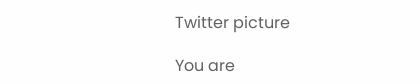Twitter picture

You are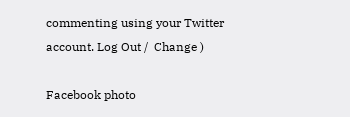commenting using your Twitter account. Log Out /  Change )

Facebook photo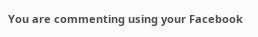You are commenting using your Facebook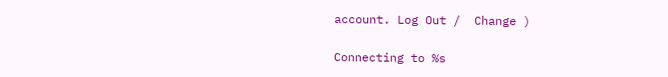account. Log Out /  Change )

Connecting to %s